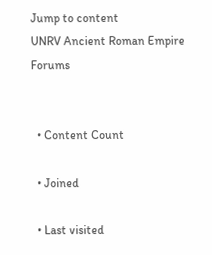Jump to content
UNRV Ancient Roman Empire Forums


  • Content Count

  • Joined

  • Last visited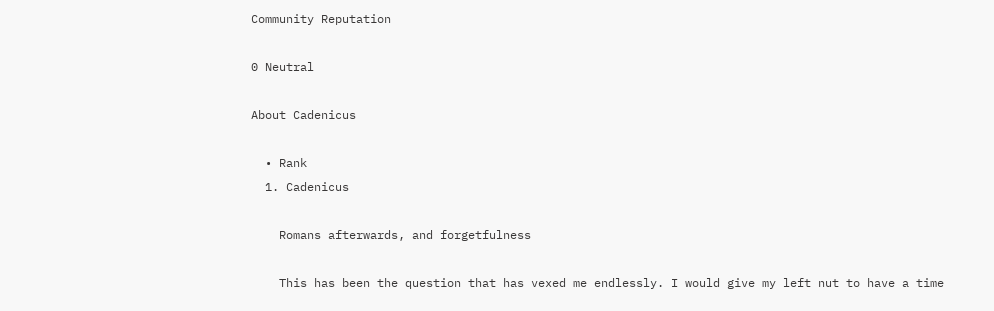Community Reputation

0 Neutral

About Cadenicus

  • Rank
  1. Cadenicus

    Romans afterwards, and forgetfulness

    This has been the question that has vexed me endlessly. I would give my left nut to have a time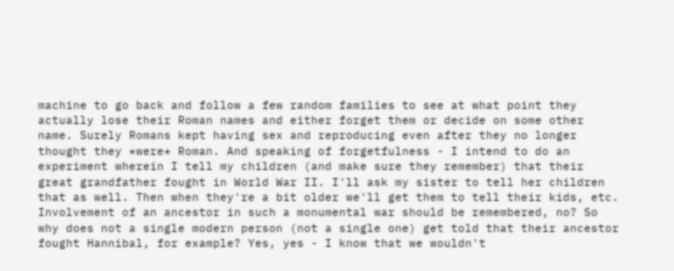machine to go back and follow a few random families to see at what point they actually lose their Roman names and either forget them or decide on some other name. Surely Romans kept having sex and reproducing even after they no longer thought they *were* Roman. And speaking of forgetfulness - I intend to do an experiment wherein I tell my children (and make sure they remember) that their great grandfather fought in World War II. I'll ask my sister to tell her children that as well. Then when they're a bit older we'll get them to tell their kids, etc. Involvement of an ancestor in such a monumental war should be remembered, no? So why does not a single modern person (not a single one) get told that their ancestor fought Hannibal, for example? Yes, yes - I know that we wouldn't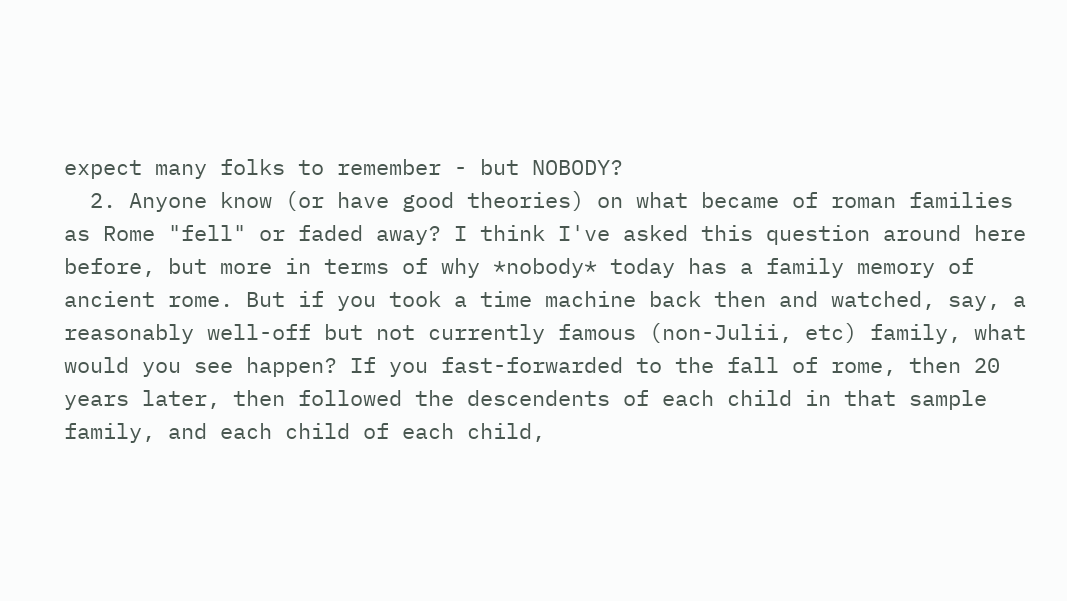expect many folks to remember - but NOBODY?
  2. Anyone know (or have good theories) on what became of roman families as Rome "fell" or faded away? I think I've asked this question around here before, but more in terms of why *nobody* today has a family memory of ancient rome. But if you took a time machine back then and watched, say, a reasonably well-off but not currently famous (non-Julii, etc) family, what would you see happen? If you fast-forwarded to the fall of rome, then 20 years later, then followed the descendents of each child in that sample family, and each child of each child,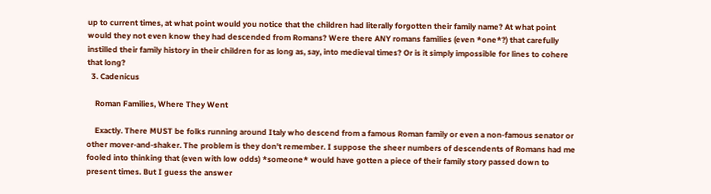up to current times, at what point would you notice that the children had literally forgotten their family name? At what point would they not even know they had descended from Romans? Were there ANY romans families (even *one*?) that carefully instilled their family history in their children for as long as, say, into medieval times? Or is it simply impossible for lines to cohere that long?
  3. Cadenicus

    Roman Families, Where They Went

    Exactly. There MUST be folks running around Italy who descend from a famous Roman family or even a non-famous senator or other mover-and-shaker. The problem is they don't remember. I suppose the sheer numbers of descendents of Romans had me fooled into thinking that (even with low odds) *someone* would have gotten a piece of their family story passed down to present times. But I guess the answer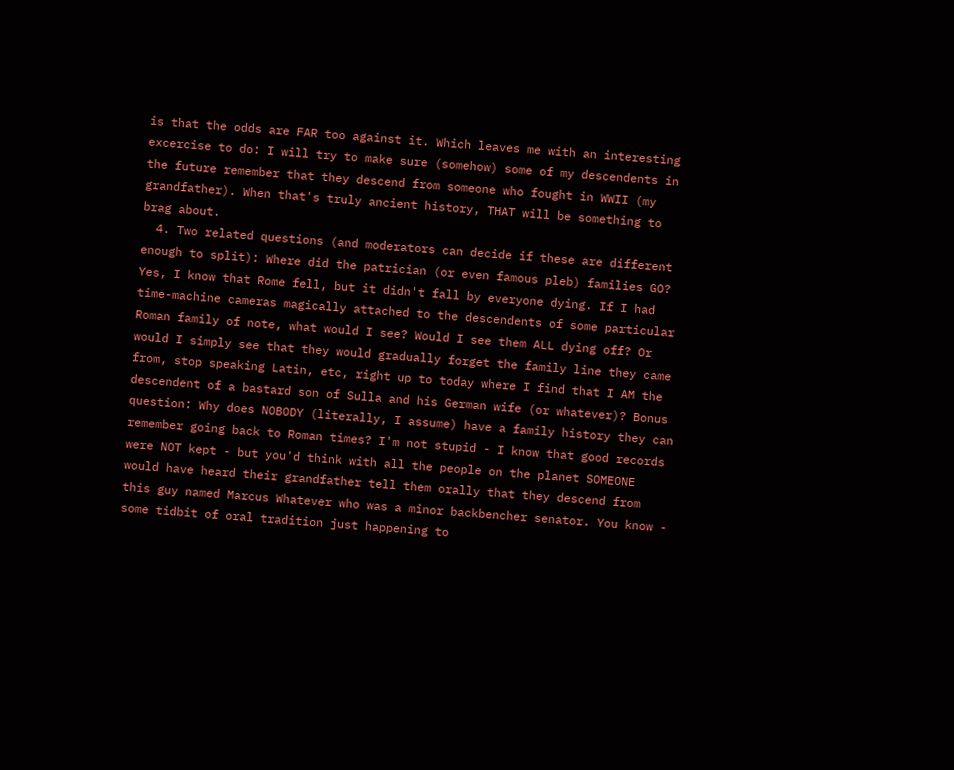is that the odds are FAR too against it. Which leaves me with an interesting excercise to do: I will try to make sure (somehow) some of my descendents in the future remember that they descend from someone who fought in WWII (my grandfather). When that's truly ancient history, THAT will be something to brag about.
  4. Two related questions (and moderators can decide if these are different enough to split): Where did the patrician (or even famous pleb) families GO? Yes, I know that Rome fell, but it didn't fall by everyone dying. If I had time-machine cameras magically attached to the descendents of some particular Roman family of note, what would I see? Would I see them ALL dying off? Or would I simply see that they would gradually forget the family line they came from, stop speaking Latin, etc, right up to today where I find that I AM the descendent of a bastard son of Sulla and his German wife (or whatever)? Bonus question: Why does NOBODY (literally, I assume) have a family history they can remember going back to Roman times? I'm not stupid - I know that good records were NOT kept - but you'd think with all the people on the planet SOMEONE would have heard their grandfather tell them orally that they descend from this guy named Marcus Whatever who was a minor backbencher senator. You know - some tidbit of oral tradition just happening to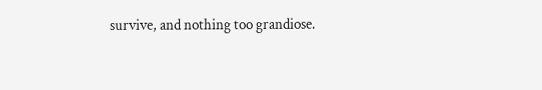survive, and nothing too grandiose.